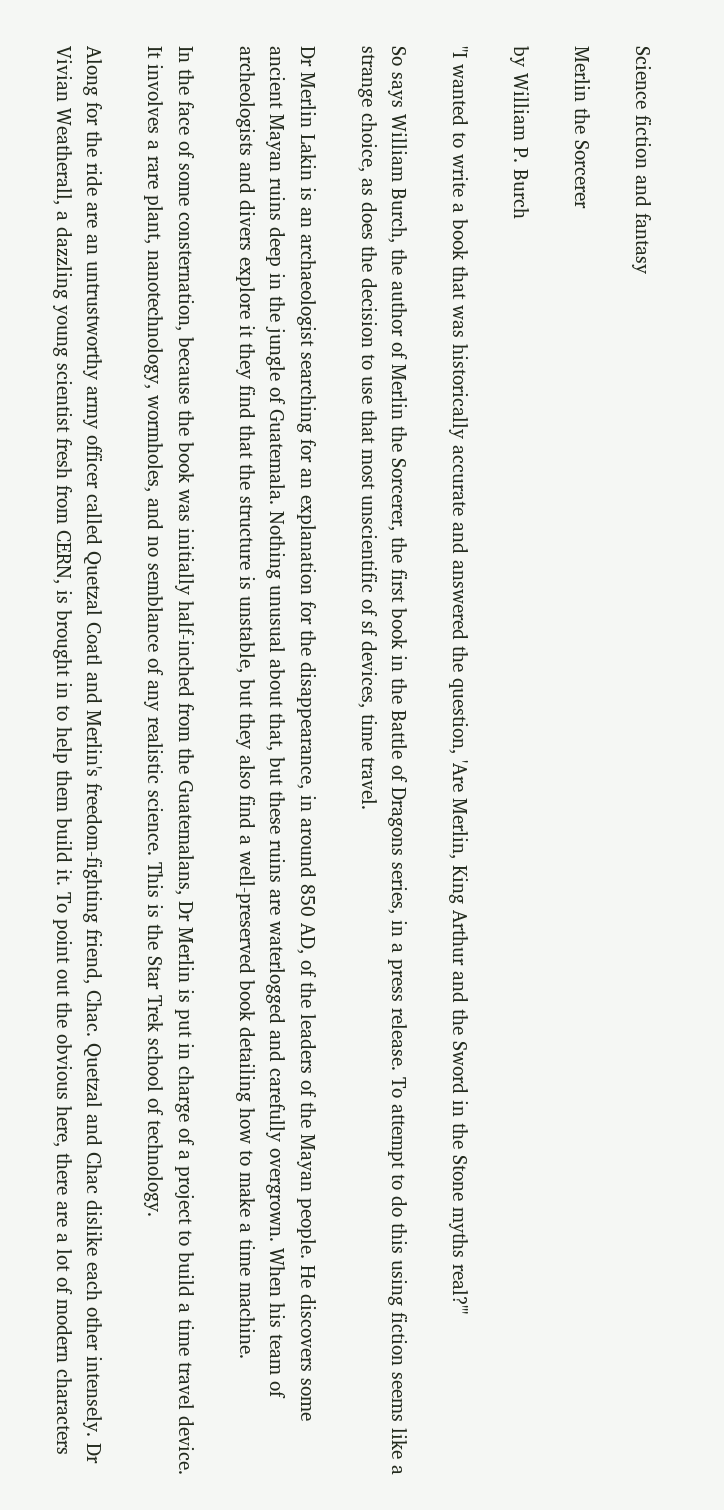Science fiction and fantasy

Merlin the Sorcerer

by William P. Burch

"I wanted to write a book that was historically accurate and answered the question, 'Are Merlin, King Arthur and the Sword in the Stone myths real?'"

So says William Burch, the author of Merlin the Sorcerer, the first book in the Battle of Dragons series, in a press release. To attempt to do this using fiction seems like a strange choice, as does the decision to use that most unscientific of sf devices, time travel.

Dr Merlin Lakin is an archaeologist searching for an explanation for the disappearance, in around 850 AD, of the leaders of the Mayan people. He discovers some ancient Mayan ruins deep in the jungle of Guatemala. Nothing unusual about that, but these ruins are waterlogged and carefully overgrown. When his team of archeologists and divers explore it they find that the structure is unstable, but they also find a well-preserved book detailing how to make a time machine.

In the face of some consternation, because the book was initially half-inched from the Guatemalans, Dr Merlin is put in charge of a project to build a time travel device. It involves a rare plant, nanotechnology, wormholes, and no semblance of any realistic science. This is the Star Trek school of technology.

Along for the ride are an untrustworthy army officer called Quetzal Coatl and Merlin's freedom-fighting friend, Chac. Quetzal and Chac dislike each other intensely. Dr Vivian Weatherall, a dazzling young scientist fresh from CERN, is brought in to help them build it. To point out the obvious here, there are a lot of modern characters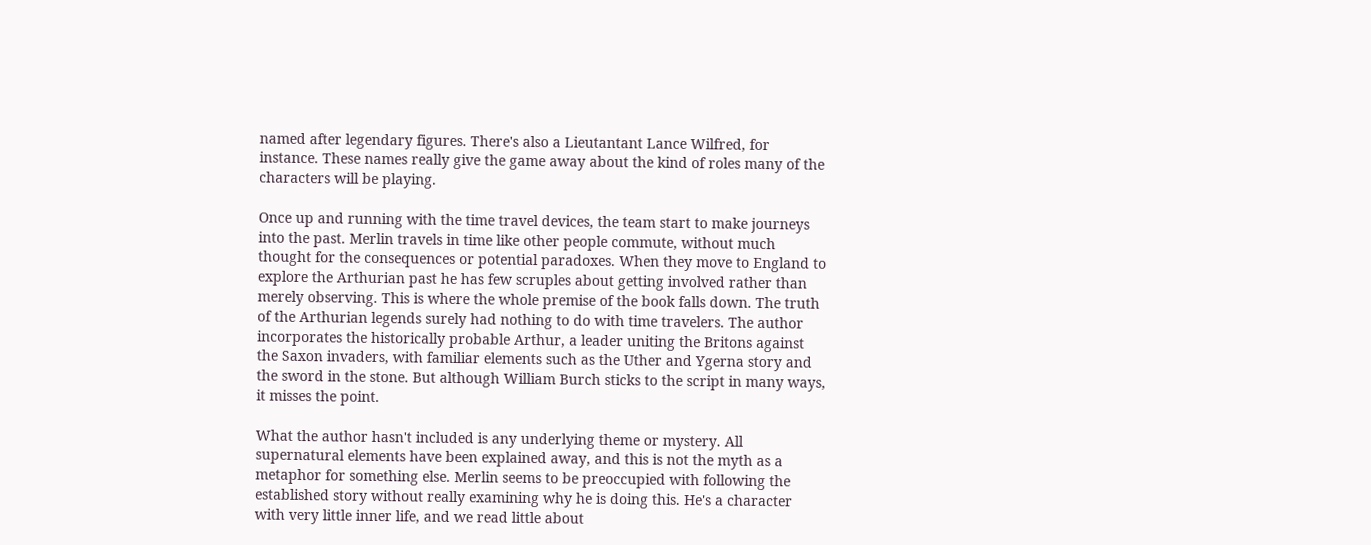named after legendary figures. There's also a Lieutantant Lance Wilfred, for instance. These names really give the game away about the kind of roles many of the characters will be playing.

Once up and running with the time travel devices, the team start to make journeys into the past. Merlin travels in time like other people commute, without much thought for the consequences or potential paradoxes. When they move to England to explore the Arthurian past he has few scruples about getting involved rather than merely observing. This is where the whole premise of the book falls down. The truth of the Arthurian legends surely had nothing to do with time travelers. The author incorporates the historically probable Arthur, a leader uniting the Britons against the Saxon invaders, with familiar elements such as the Uther and Ygerna story and the sword in the stone. But although William Burch sticks to the script in many ways, it misses the point.

What the author hasn't included is any underlying theme or mystery. All supernatural elements have been explained away, and this is not the myth as a metaphor for something else. Merlin seems to be preoccupied with following the established story without really examining why he is doing this. He's a character with very little inner life, and we read little about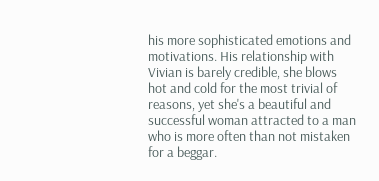his more sophisticated emotions and motivations. His relationship with Vivian is barely credible, she blows hot and cold for the most trivial of reasons, yet she's a beautiful and successful woman attracted to a man who is more often than not mistaken for a beggar.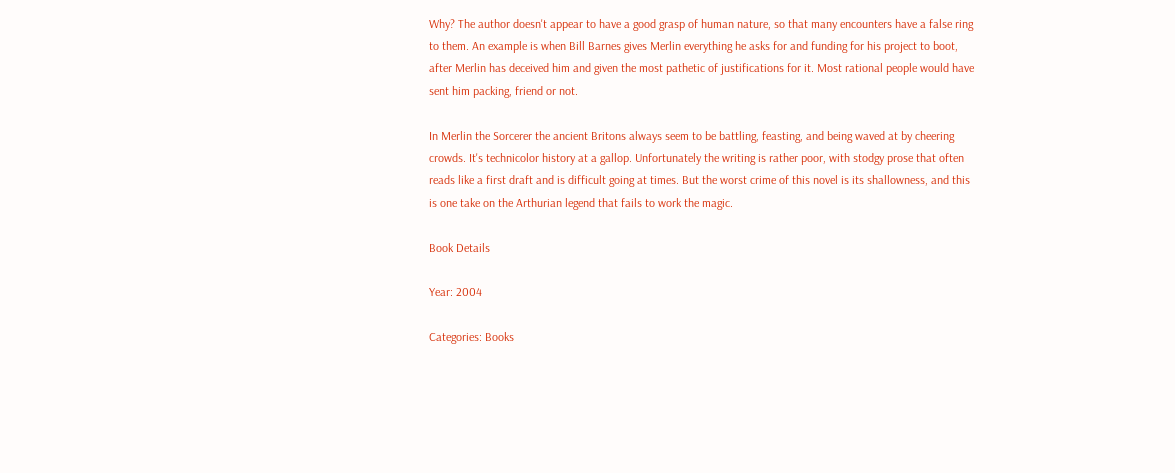Why? The author doesn't appear to have a good grasp of human nature, so that many encounters have a false ring to them. An example is when Bill Barnes gives Merlin everything he asks for and funding for his project to boot, after Merlin has deceived him and given the most pathetic of justifications for it. Most rational people would have sent him packing, friend or not.

In Merlin the Sorcerer the ancient Britons always seem to be battling, feasting, and being waved at by cheering crowds. It's technicolor history at a gallop. Unfortunately the writing is rather poor, with stodgy prose that often reads like a first draft and is difficult going at times. But the worst crime of this novel is its shallowness, and this is one take on the Arthurian legend that fails to work the magic.

Book Details

Year: 2004

Categories: Books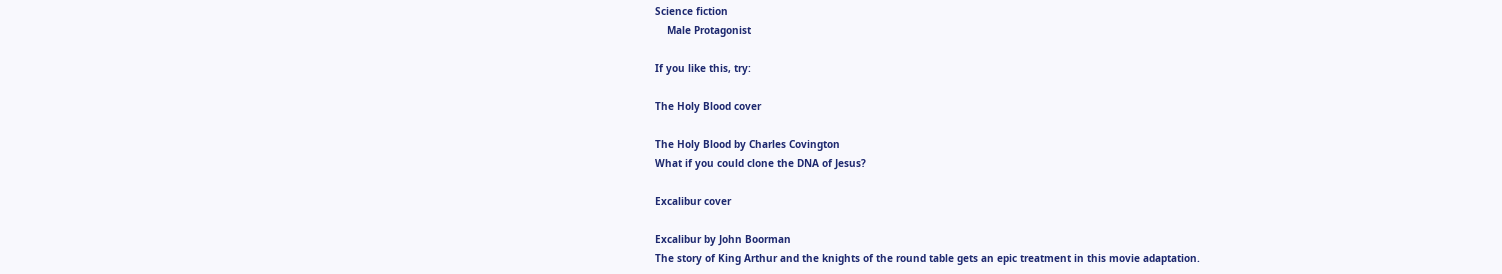Science fiction
    Male Protagonist

If you like this, try:

The Holy Blood cover

The Holy Blood by Charles Covington
What if you could clone the DNA of Jesus?

Excalibur cover

Excalibur by John Boorman
The story of King Arthur and the knights of the round table gets an epic treatment in this movie adaptation.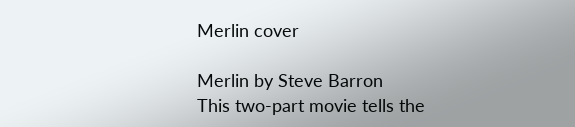Merlin cover

Merlin by Steve Barron
This two-part movie tells the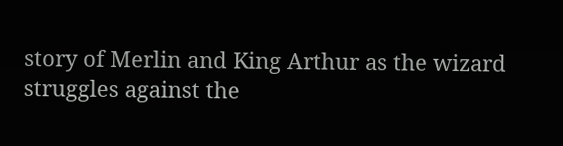story of Merlin and King Arthur as the wizard struggles against the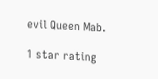evil Queen Mab.

1 star rating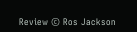Review © Ros Jackson